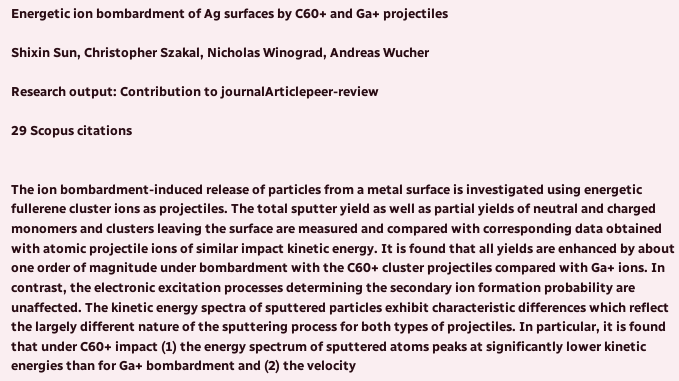Energetic ion bombardment of Ag surfaces by C60+ and Ga+ projectiles

Shixin Sun, Christopher Szakal, Nicholas Winograd, Andreas Wucher

Research output: Contribution to journalArticlepeer-review

29 Scopus citations


The ion bombardment-induced release of particles from a metal surface is investigated using energetic fullerene cluster ions as projectiles. The total sputter yield as well as partial yields of neutral and charged monomers and clusters leaving the surface are measured and compared with corresponding data obtained with atomic projectile ions of similar impact kinetic energy. It is found that all yields are enhanced by about one order of magnitude under bombardment with the C60+ cluster projectiles compared with Ga+ ions. In contrast, the electronic excitation processes determining the secondary ion formation probability are unaffected. The kinetic energy spectra of sputtered particles exhibit characteristic differences which reflect the largely different nature of the sputtering process for both types of projectiles. In particular, it is found that under C60+ impact (1) the energy spectrum of sputtered atoms peaks at significantly lower kinetic energies than for Ga+ bombardment and (2) the velocity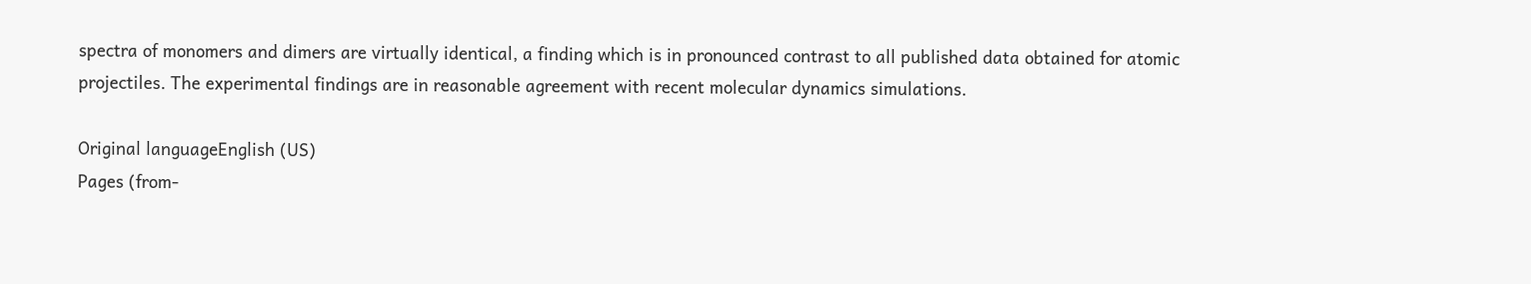spectra of monomers and dimers are virtually identical, a finding which is in pronounced contrast to all published data obtained for atomic projectiles. The experimental findings are in reasonable agreement with recent molecular dynamics simulations.

Original languageEnglish (US)
Pages (from-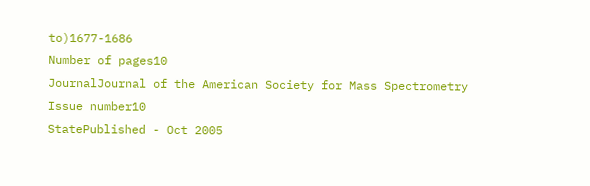to)1677-1686
Number of pages10
JournalJournal of the American Society for Mass Spectrometry
Issue number10
StatePublished - Oct 2005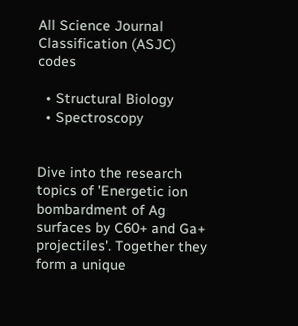All Science Journal Classification (ASJC) codes

  • Structural Biology
  • Spectroscopy


Dive into the research topics of 'Energetic ion bombardment of Ag surfaces by C60+ and Ga+ projectiles'. Together they form a unique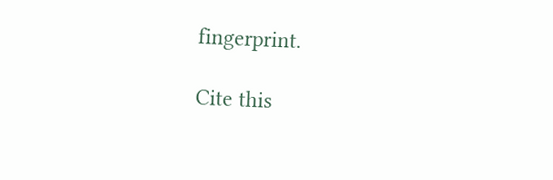fingerprint.

Cite this